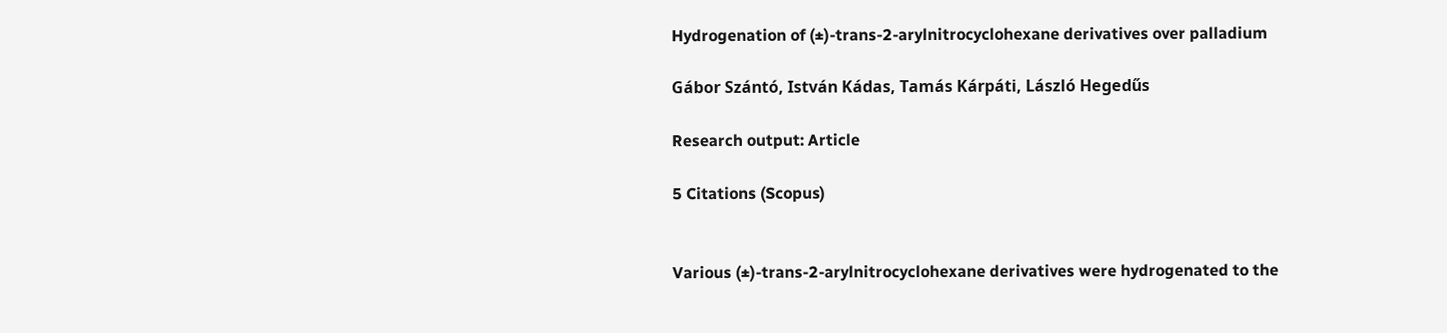Hydrogenation of (±)-trans-2-arylnitrocyclohexane derivatives over palladium

Gábor Szántó, István Kádas, Tamás Kárpáti, László Hegedűs

Research output: Article

5 Citations (Scopus)


Various (±)-trans-2-arylnitrocyclohexane derivatives were hydrogenated to the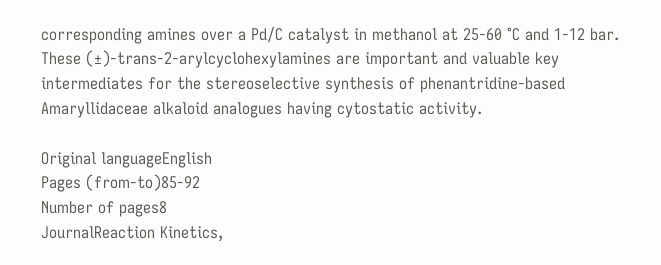corresponding amines over a Pd/C catalyst in methanol at 25-60 °C and 1-12 bar. These (±)-trans-2-arylcyclohexylamines are important and valuable key intermediates for the stereoselective synthesis of phenantridine-based Amaryllidaceae alkaloid analogues having cytostatic activity.

Original languageEnglish
Pages (from-to)85-92
Number of pages8
JournalReaction Kinetics,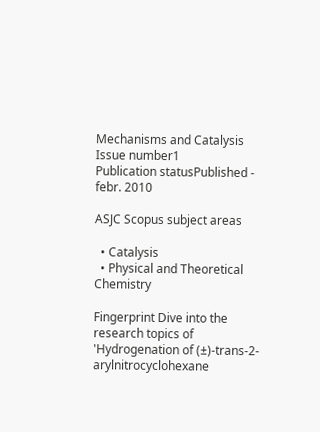Mechanisms and Catalysis
Issue number1
Publication statusPublished - febr. 2010

ASJC Scopus subject areas

  • Catalysis
  • Physical and Theoretical Chemistry

Fingerprint Dive into the research topics of 'Hydrogenation of (±)-trans-2-arylnitrocyclohexane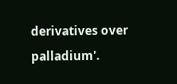derivatives over palladium'.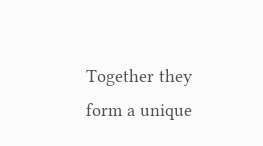Together they form a unique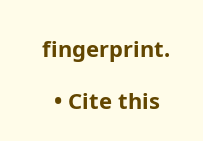fingerprint.

  • Cite this